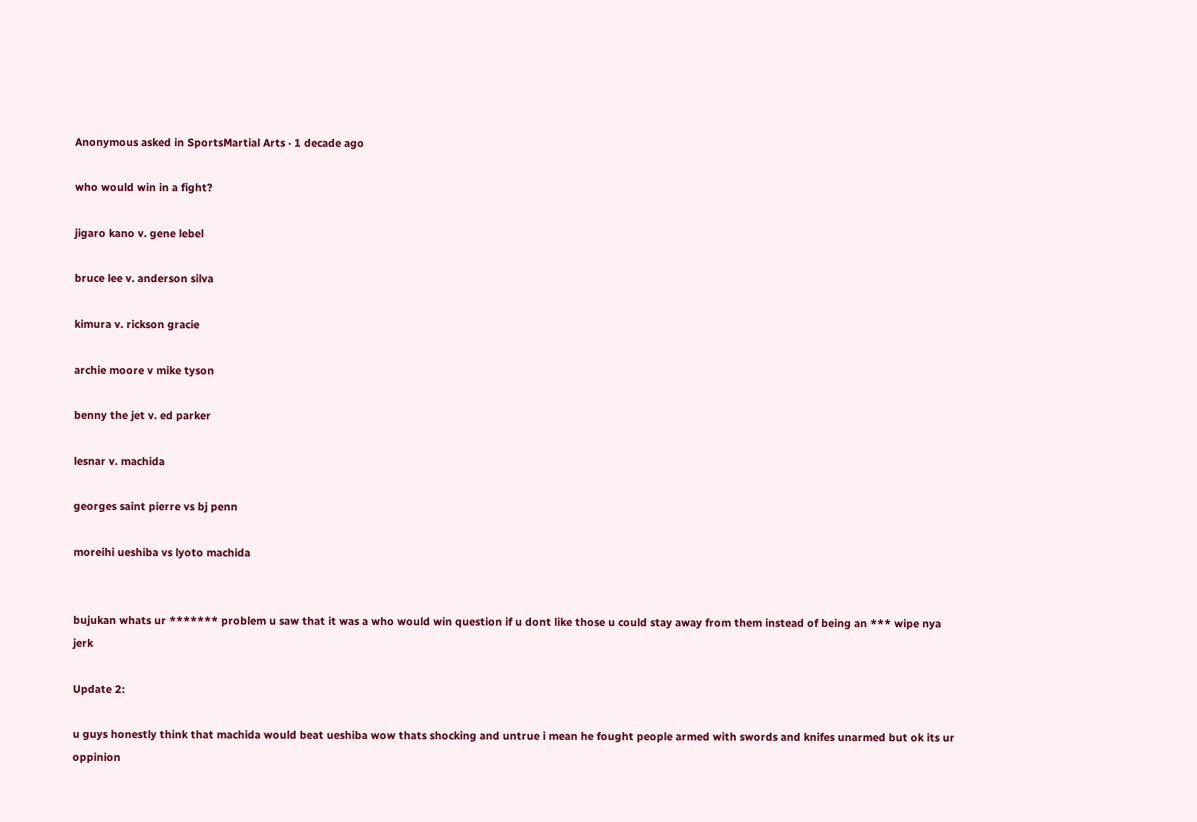Anonymous asked in SportsMartial Arts · 1 decade ago

who would win in a fight?

jigaro kano v. gene lebel

bruce lee v. anderson silva

kimura v. rickson gracie

archie moore v mike tyson

benny the jet v. ed parker

lesnar v. machida

georges saint pierre vs bj penn

moreihi ueshiba vs lyoto machida


bujukan whats ur ******* problem u saw that it was a who would win question if u dont like those u could stay away from them instead of being an *** wipe nya jerk

Update 2:

u guys honestly think that machida would beat ueshiba wow thats shocking and untrue i mean he fought people armed with swords and knifes unarmed but ok its ur oppinion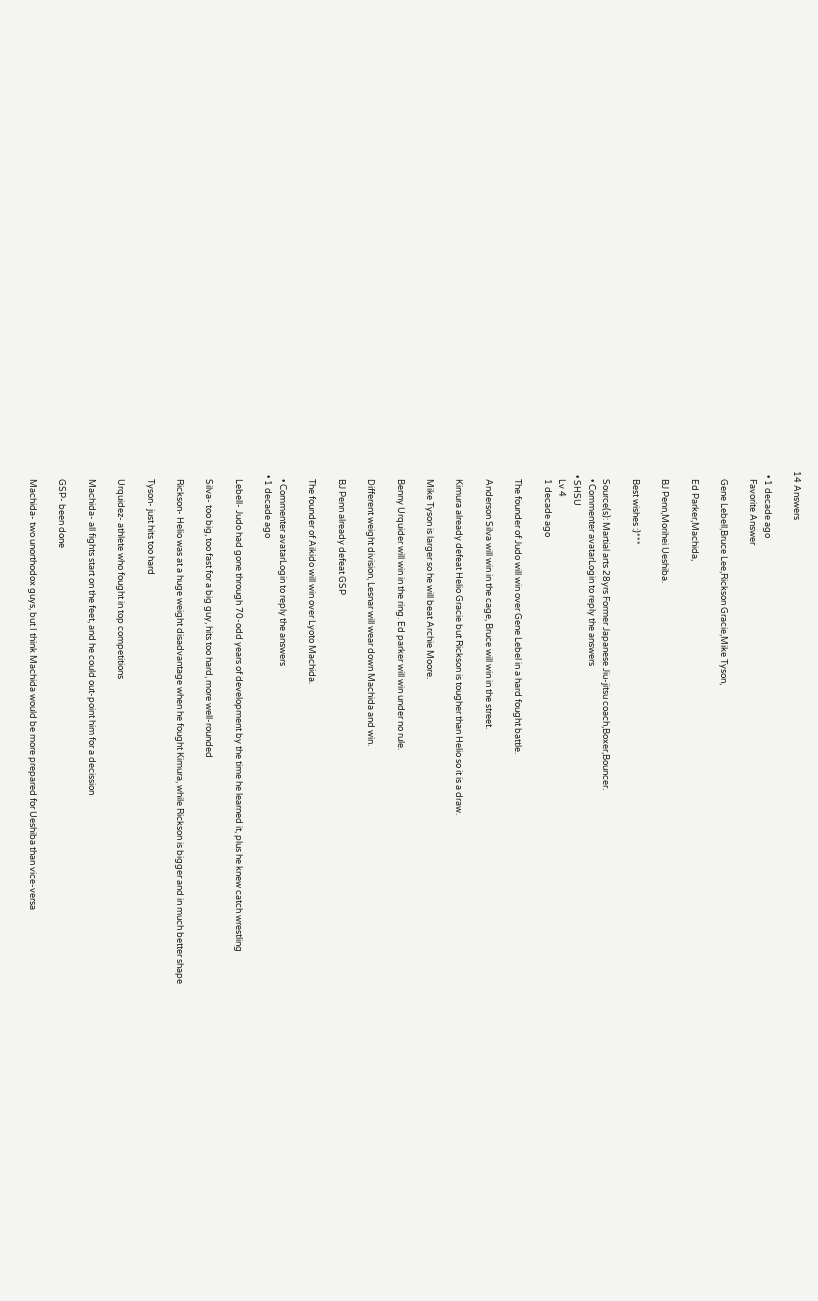14 Answers

  • 1 decade ago
    Favorite Answer

    Gene Lebell,Bruce Lee,Rickson Gracie,Mike Tyson,

    Ed Parker,Machida,

    BJ Penn,Morihei Ueshiba.

    Best wishes :)***

    Source(s): Martial arts 28yrs Former Japanese Jiu-jitsu coach,Boxer,Bouncer.
    • Commenter avatarLogin to reply the answers
  • SHSU
    Lv 4
    1 decade ago

    The founder of Judo will win over Gene Lebel in a hard fought battle.

    Anderson Silva will win in the cage, Bruce will win in the street.

    Kimura already defeat Helio Gracie but Rickson is tougher than Helio so it is a draw.

    Mike Tyson is larger so he will beat Archie Moore.

    Benny Urquider will win in the ring. Ed parker will win under no rule.

    Different weight division, Lesnar will wear down Machida and win.

    BJ Penn already defeat GSP

    The founder of Aikido will win over Lyoto Machida.

    • Commenter avatarLogin to reply the answers
  • 1 decade ago

    Lebell- Judo had gone through 70-odd years of development by the time he learned it, plus he knew catch wrestling

    Silva- too big, too fast for a big guy, hits too hard, more well-rounded

    Rickson- Helio was at a huge weight disadvantage when he fought Kimura, while Rickson is bigger and in much better shape

    Tyson- just hits too hard

    Urquidez- athlete who fought in top competitions

    Machida- all fights start on the feet, and he could out-point him for a decission

    GSP- been done

    Machida- two unorthodox guys, but I think Machida would be more prepared for Ueshiba than vice-versa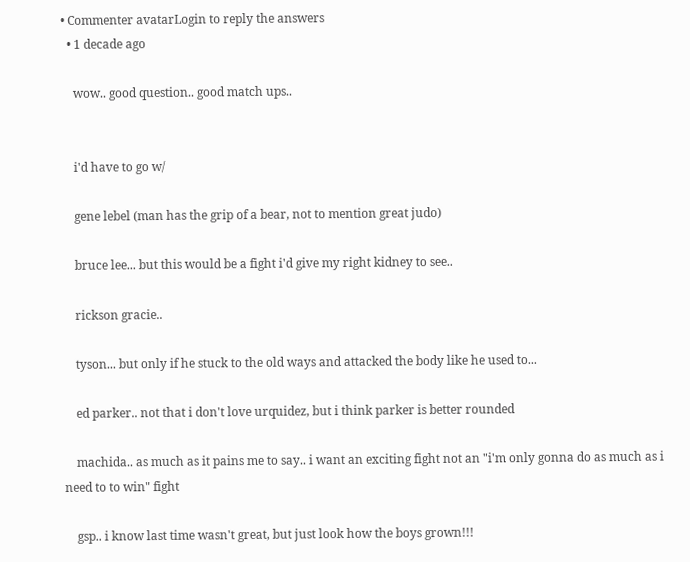• Commenter avatarLogin to reply the answers
  • 1 decade ago

    wow.. good question.. good match ups..


    i'd have to go w/

    gene lebel (man has the grip of a bear, not to mention great judo)

    bruce lee... but this would be a fight i'd give my right kidney to see..

    rickson gracie..

    tyson... but only if he stuck to the old ways and attacked the body like he used to...

    ed parker.. not that i don't love urquidez, but i think parker is better rounded

    machida.. as much as it pains me to say.. i want an exciting fight not an "i'm only gonna do as much as i need to to win" fight

    gsp.. i know last time wasn't great, but just look how the boys grown!!!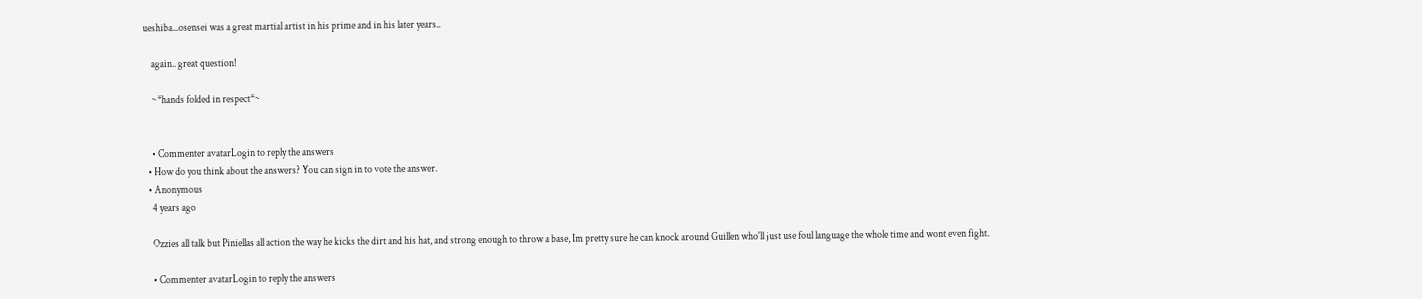ueshiba...osensei was a great martial artist in his prime and in his later years..

    again.. great question!

    ~*hands folded in respect*~


    • Commenter avatarLogin to reply the answers
  • How do you think about the answers? You can sign in to vote the answer.
  • Anonymous
    4 years ago

    Ozzies all talk but Piniellas all action the way he kicks the dirt and his hat, and strong enough to throw a base, Im pretty sure he can knock around Guillen who'll just use foul language the whole time and wont even fight.

    • Commenter avatarLogin to reply the answers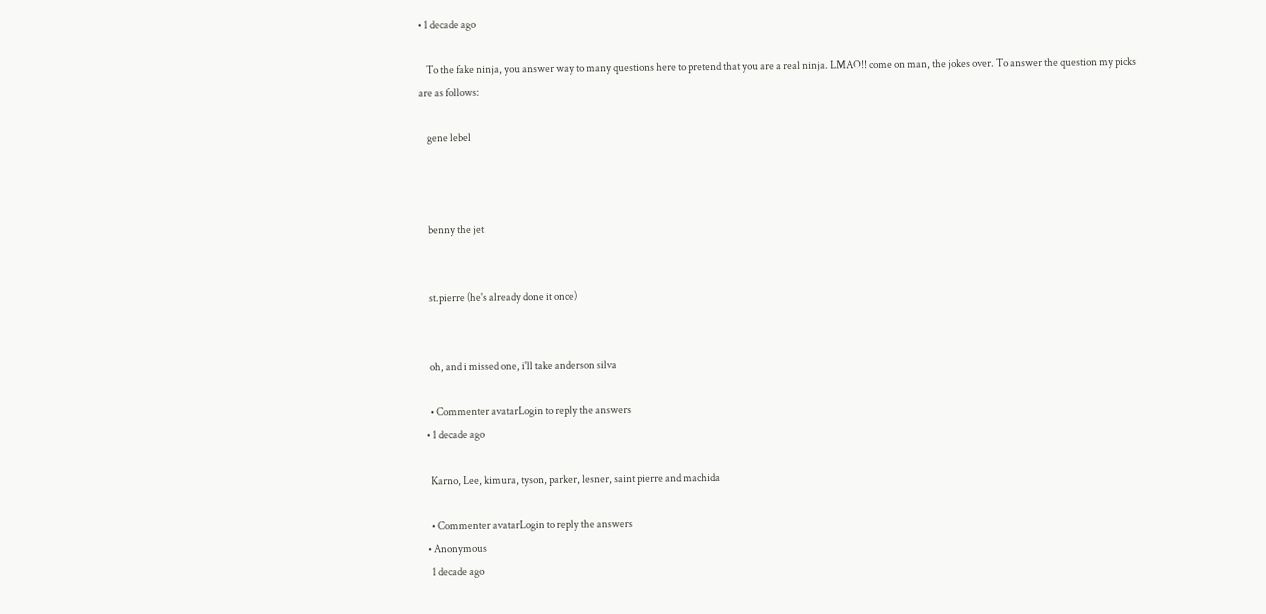• 1 decade ago

    To the fake ninja, you answer way to many questions here to pretend that you are a real ninja. LMAO!! come on man, the jokes over. To answer the question my picks are as follows:

    gene lebel



    benny the jet


    st.pierre (he's already done it once)


    oh, and i missed one, i'll take anderson silva

    • Commenter avatarLogin to reply the answers
  • 1 decade ago

    Karno, Lee, kimura, tyson, parker, lesner, saint pierre and machida

    • Commenter avatarLogin to reply the answers
  • Anonymous
    1 decade ago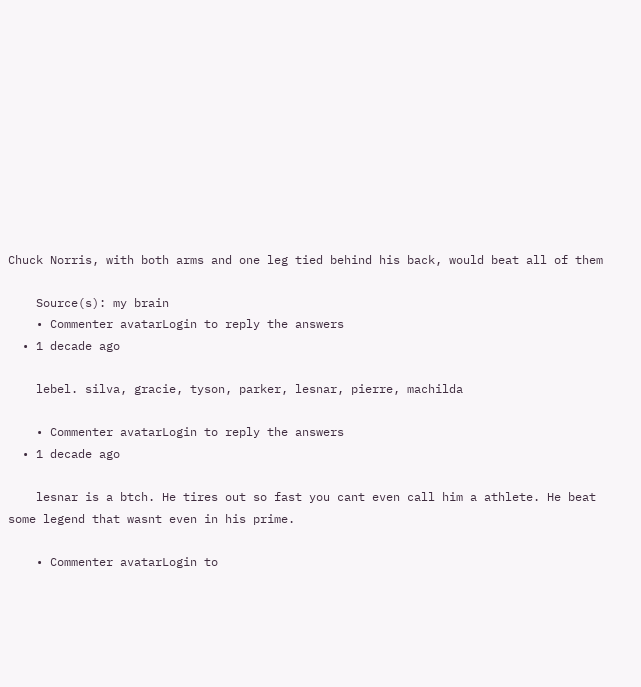Chuck Norris, with both arms and one leg tied behind his back, would beat all of them

    Source(s): my brain
    • Commenter avatarLogin to reply the answers
  • 1 decade ago

    lebel. silva, gracie, tyson, parker, lesnar, pierre, machilda

    • Commenter avatarLogin to reply the answers
  • 1 decade ago

    lesnar is a btch. He tires out so fast you cant even call him a athlete. He beat some legend that wasnt even in his prime.

    • Commenter avatarLogin to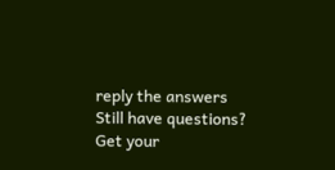reply the answers
Still have questions? Get your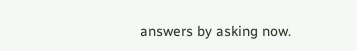answers by asking now.